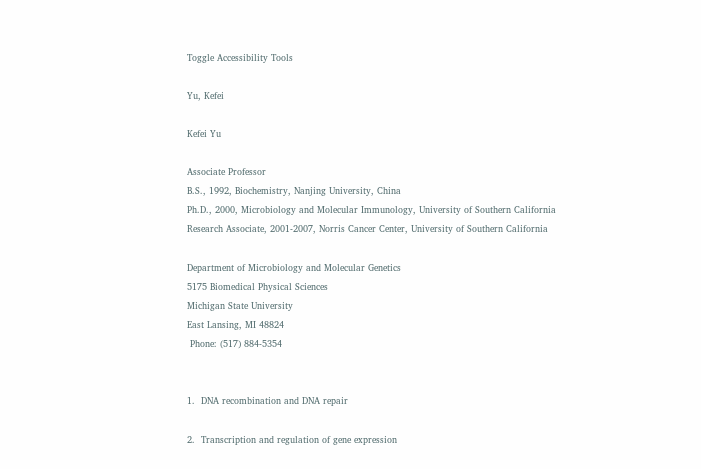Toggle Accessibility Tools

Yu, Kefei

Kefei Yu

Associate Professor
B.S., 1992, Biochemistry, Nanjing University, China
Ph.D., 2000, Microbiology and Molecular Immunology, University of Southern California
Research Associate, 2001-2007, Norris Cancer Center, University of Southern California

Department of Microbiology and Molecular Genetics
5175 Biomedical Physical Sciences
Michigan State University
East Lansing, MI 48824
 Phone: (517) 884-5354


1.  DNA recombination and DNA repair

2.  Transcription and regulation of gene expression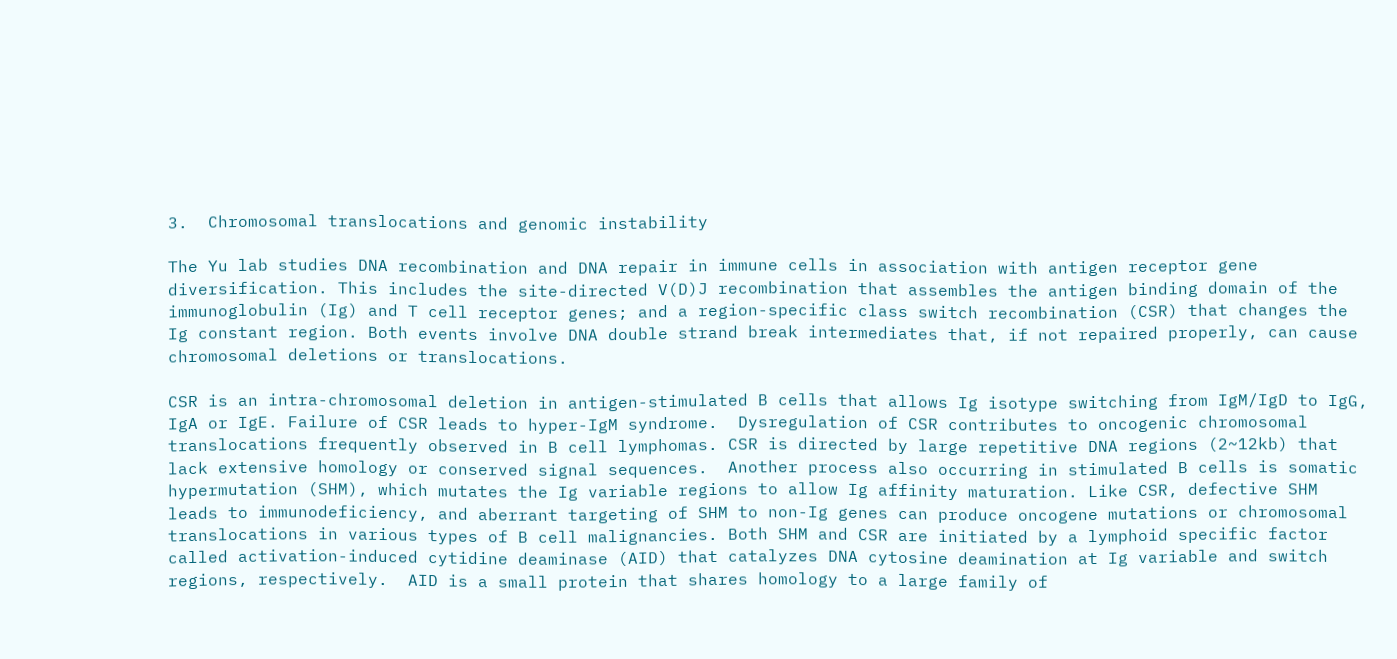3.  Chromosomal translocations and genomic instability

The Yu lab studies DNA recombination and DNA repair in immune cells in association with antigen receptor gene diversification. This includes the site-directed V(D)J recombination that assembles the antigen binding domain of the immunoglobulin (Ig) and T cell receptor genes; and a region-specific class switch recombination (CSR) that changes the Ig constant region. Both events involve DNA double strand break intermediates that, if not repaired properly, can cause chromosomal deletions or translocations.

CSR is an intra-chromosomal deletion in antigen-stimulated B cells that allows Ig isotype switching from IgM/IgD to IgG, IgA or IgE. Failure of CSR leads to hyper-IgM syndrome.  Dysregulation of CSR contributes to oncogenic chromosomal translocations frequently observed in B cell lymphomas. CSR is directed by large repetitive DNA regions (2~12kb) that lack extensive homology or conserved signal sequences.  Another process also occurring in stimulated B cells is somatic hypermutation (SHM), which mutates the Ig variable regions to allow Ig affinity maturation. Like CSR, defective SHM leads to immunodeficiency, and aberrant targeting of SHM to non-Ig genes can produce oncogene mutations or chromosomal translocations in various types of B cell malignancies. Both SHM and CSR are initiated by a lymphoid specific factor called activation-induced cytidine deaminase (AID) that catalyzes DNA cytosine deamination at Ig variable and switch regions, respectively.  AID is a small protein that shares homology to a large family of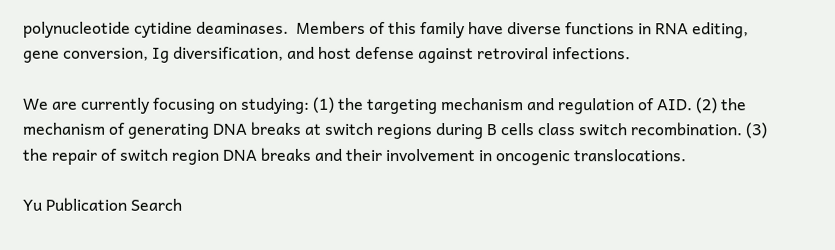polynucleotide cytidine deaminases.  Members of this family have diverse functions in RNA editing, gene conversion, Ig diversification, and host defense against retroviral infections.

We are currently focusing on studying: (1) the targeting mechanism and regulation of AID. (2) the mechanism of generating DNA breaks at switch regions during B cells class switch recombination. (3) the repair of switch region DNA breaks and their involvement in oncogenic translocations.

Yu Publication Search